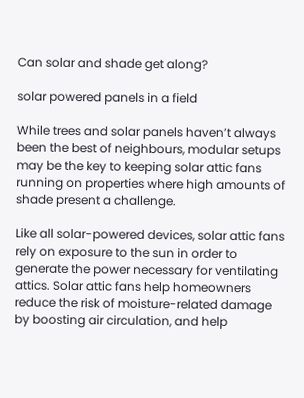Can solar and shade get along?

solar powered panels in a field

While trees and solar panels haven’t always been the best of neighbours, modular setups may be the key to keeping solar attic fans running on properties where high amounts of shade present a challenge.

Like all solar-powered devices, solar attic fans rely on exposure to the sun in order to generate the power necessary for ventilating attics. Solar attic fans help homeowners reduce the risk of moisture-related damage by boosting air circulation, and help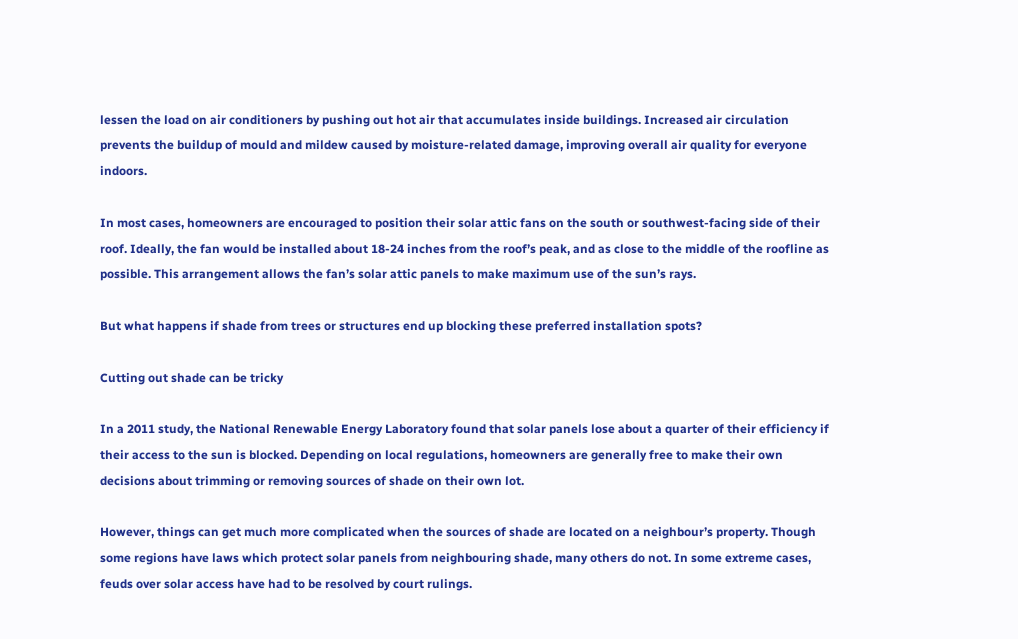lessen the load on air conditioners by pushing out hot air that accumulates inside buildings. Increased air circulation prevents the buildup of mould and mildew caused by moisture-related damage, improving overall air quality for everyone indoors.

In most cases, homeowners are encouraged to position their solar attic fans on the south or southwest-facing side of their roof. Ideally, the fan would be installed about 18-24 inches from the roof’s peak, and as close to the middle of the roofline as possible. This arrangement allows the fan’s solar attic panels to make maximum use of the sun’s rays.

But what happens if shade from trees or structures end up blocking these preferred installation spots?

Cutting out shade can be tricky

In a 2011 study, the National Renewable Energy Laboratory found that solar panels lose about a quarter of their efficiency if their access to the sun is blocked. Depending on local regulations, homeowners are generally free to make their own decisions about trimming or removing sources of shade on their own lot.

However, things can get much more complicated when the sources of shade are located on a neighbour’s property. Though some regions have laws which protect solar panels from neighbouring shade, many others do not. In some extreme cases, feuds over solar access have had to be resolved by court rulings.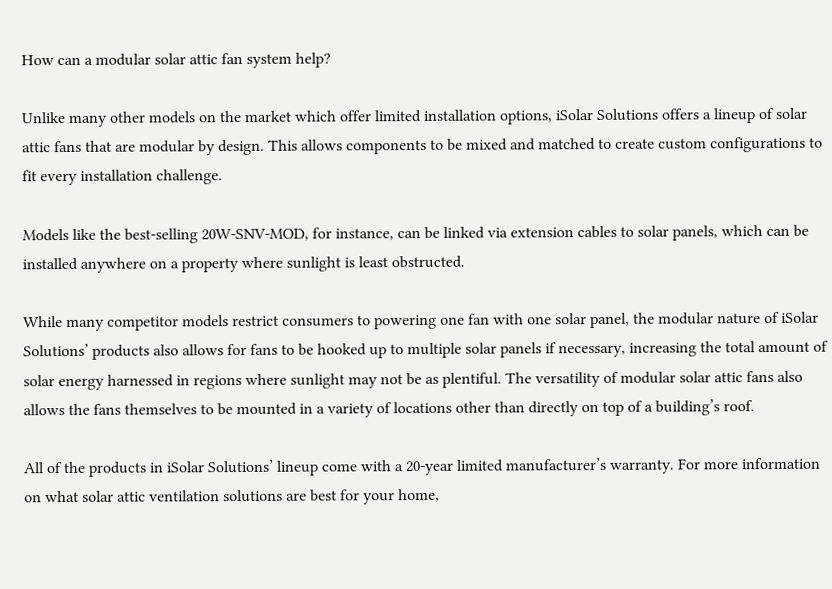How can a modular solar attic fan system help?

Unlike many other models on the market which offer limited installation options, iSolar Solutions offers a lineup of solar attic fans that are modular by design. This allows components to be mixed and matched to create custom configurations to fit every installation challenge.

Models like the best-selling 20W-SNV-MOD, for instance, can be linked via extension cables to solar panels, which can be installed anywhere on a property where sunlight is least obstructed.

While many competitor models restrict consumers to powering one fan with one solar panel, the modular nature of iSolar Solutions’ products also allows for fans to be hooked up to multiple solar panels if necessary, increasing the total amount of solar energy harnessed in regions where sunlight may not be as plentiful. The versatility of modular solar attic fans also allows the fans themselves to be mounted in a variety of locations other than directly on top of a building’s roof.

All of the products in iSolar Solutions’ lineup come with a 20-year limited manufacturer’s warranty. For more information on what solar attic ventilation solutions are best for your home,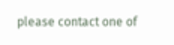please contact one of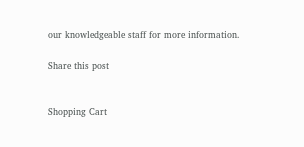our knowledgeable staff for more information.

Share this post


Shopping Cart